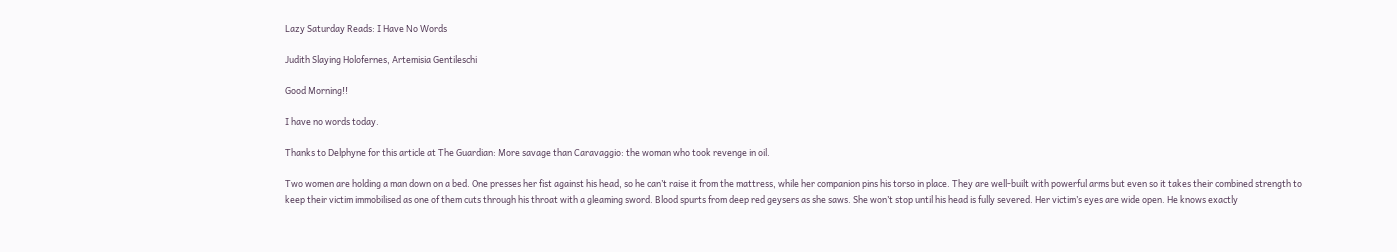Lazy Saturday Reads: I Have No Words

Judith Slaying Holofernes, Artemisia Gentileschi

Good Morning!!

I have no words today.

Thanks to Delphyne for this article at The Guardian: More savage than Caravaggio: the woman who took revenge in oil.

Two women are holding a man down on a bed. One presses her fist against his head, so he can’t raise it from the mattress, while her companion pins his torso in place. They are well-built with powerful arms but even so it takes their combined strength to keep their victim immobilised as one of them cuts through his throat with a gleaming sword. Blood spurts from deep red geysers as she saws. She won’t stop until his head is fully severed. Her victim’s eyes are wide open. He knows exactly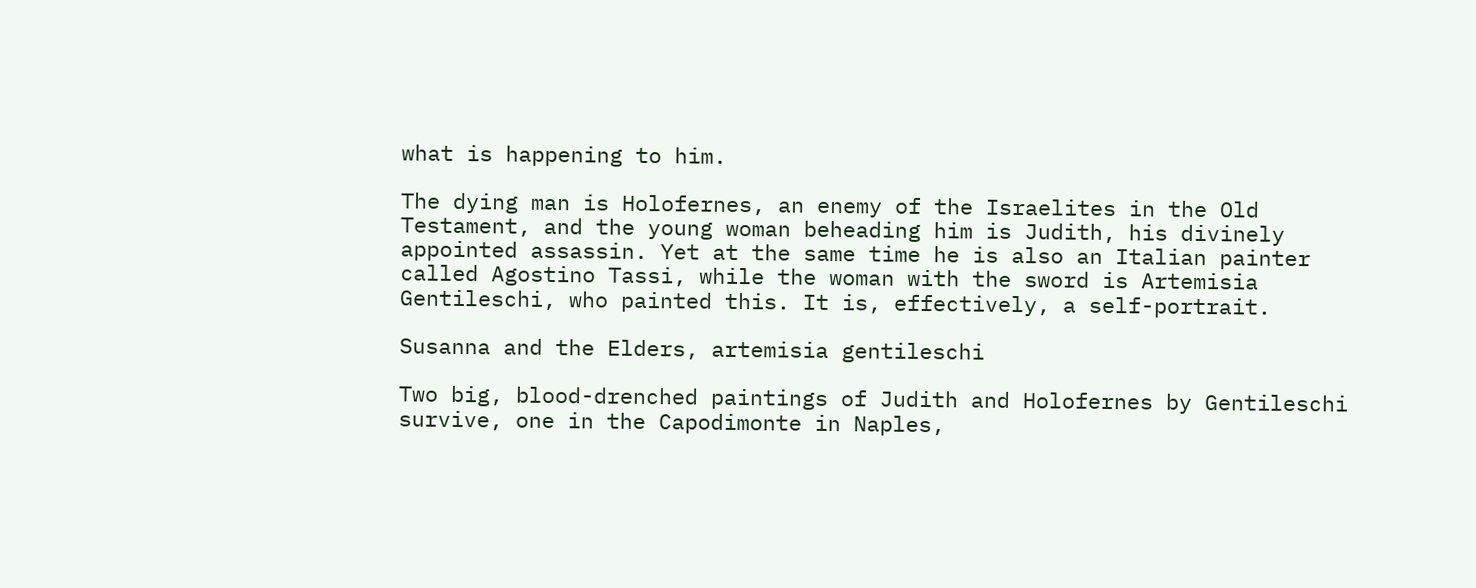what is happening to him.

The dying man is Holofernes, an enemy of the Israelites in the Old Testament, and the young woman beheading him is Judith, his divinely appointed assassin. Yet at the same time he is also an Italian painter called Agostino Tassi, while the woman with the sword is Artemisia Gentileschi, who painted this. It is, effectively, a self-portrait.

Susanna and the Elders, artemisia gentileschi

Two big, blood-drenched paintings of Judith and Holofernes by Gentileschi survive, one in the Capodimonte in Naples,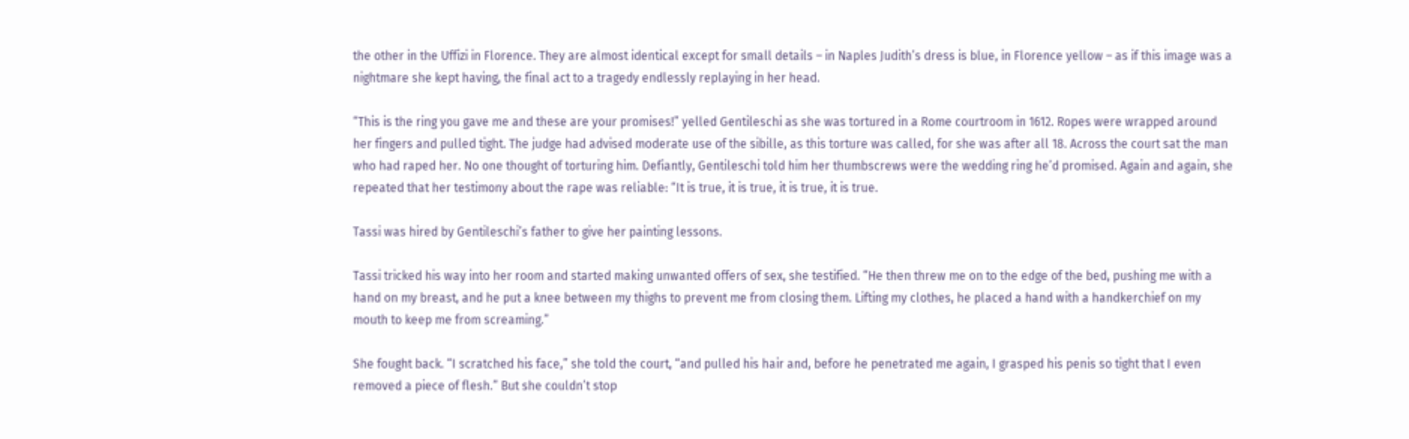the other in the Uffizi in Florence. They are almost identical except for small details – in Naples Judith’s dress is blue, in Florence yellow – as if this image was a nightmare she kept having, the final act to a tragedy endlessly replaying in her head.

“This is the ring you gave me and these are your promises!” yelled Gentileschi as she was tortured in a Rome courtroom in 1612. Ropes were wrapped around her fingers and pulled tight. The judge had advised moderate use of the sibille, as this torture was called, for she was after all 18. Across the court sat the man who had raped her. No one thought of torturing him. Defiantly, Gentileschi told him her thumbscrews were the wedding ring he’d promised. Again and again, she repeated that her testimony about the rape was reliable: “It is true, it is true, it is true, it is true.

Tassi was hired by Gentileschi’s father to give her painting lessons.

Tassi tricked his way into her room and started making unwanted offers of sex, she testified. “He then threw me on to the edge of the bed, pushing me with a hand on my breast, and he put a knee between my thighs to prevent me from closing them. Lifting my clothes, he placed a hand with a handkerchief on my mouth to keep me from screaming.”

She fought back. “I scratched his face,” she told the court, “and pulled his hair and, before he penetrated me again, I grasped his penis so tight that I even removed a piece of flesh.” But she couldn’t stop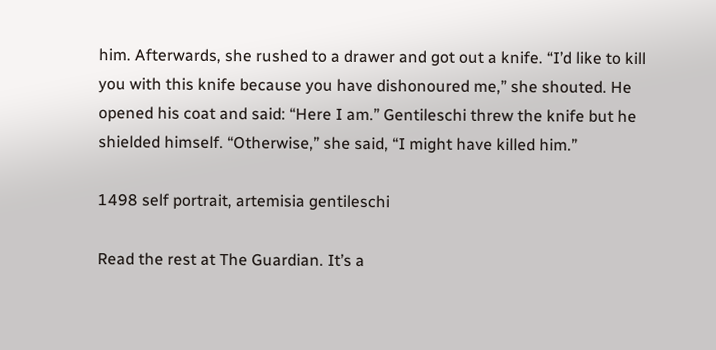him. Afterwards, she rushed to a drawer and got out a knife. “I’d like to kill you with this knife because you have dishonoured me,” she shouted. He opened his coat and said: “Here I am.” Gentileschi threw the knife but he shielded himself. “Otherwise,” she said, “I might have killed him.”

1498 self portrait, artemisia gentileschi

Read the rest at The Guardian. It’s a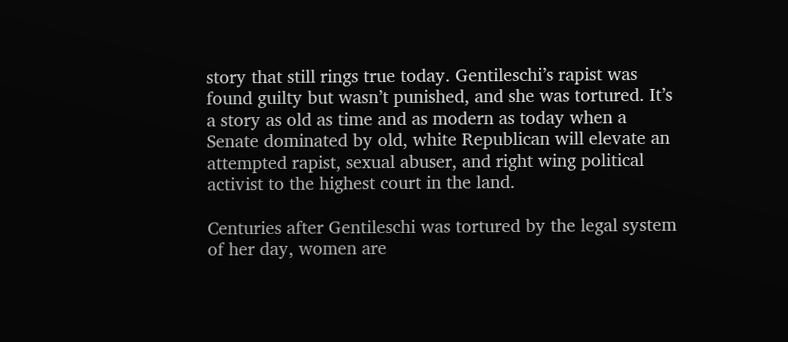story that still rings true today. Gentileschi’s rapist was found guilty but wasn’t punished, and she was tortured. It’s a story as old as time and as modern as today when a Senate dominated by old, white Republican will elevate an attempted rapist, sexual abuser, and right wing political activist to the highest court in the land.

Centuries after Gentileschi was tortured by the legal system of her day, women are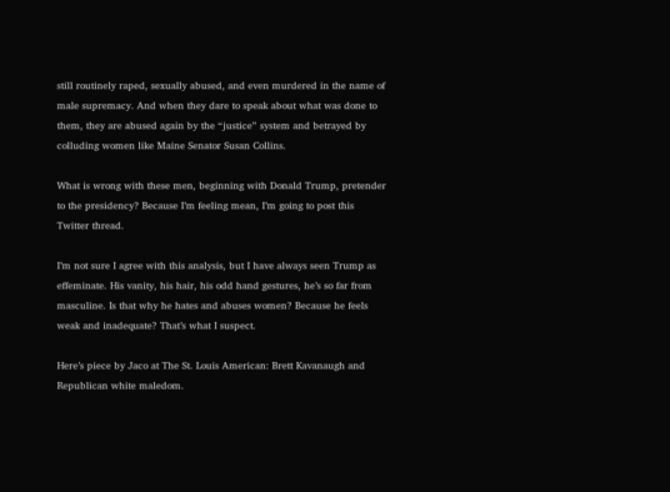still routinely raped, sexually abused, and even murdered in the name of male supremacy. And when they dare to speak about what was done to them, they are abused again by the “justice” system and betrayed by colluding women like Maine Senator Susan Collins.

What is wrong with these men, beginning with Donald Trump, pretender to the presidency? Because I’m feeling mean, I’m going to post this Twitter thread.

I’m not sure I agree with this analysis, but I have always seen Trump as effeminate. His vanity, his hair, his odd hand gestures, he’s so far from masculine. Is that why he hates and abuses women? Because he feels weak and inadequate? That’s what I suspect.

Here’s piece by Jaco at The St. Louis American: Brett Kavanaugh and Republican white maledom.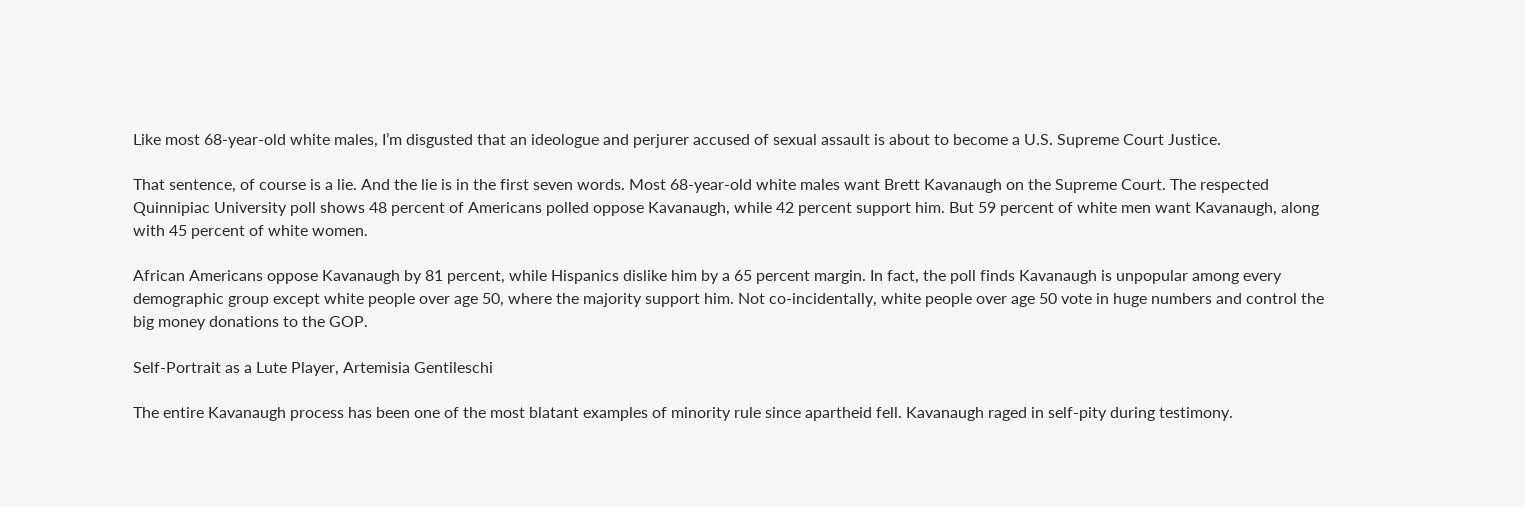Like most 68-year-old white males, I’m disgusted that an ideologue and perjurer accused of sexual assault is about to become a U.S. Supreme Court Justice.

That sentence, of course is a lie. And the lie is in the first seven words. Most 68-year-old white males want Brett Kavanaugh on the Supreme Court. The respected Quinnipiac University poll shows 48 percent of Americans polled oppose Kavanaugh, while 42 percent support him. But 59 percent of white men want Kavanaugh, along with 45 percent of white women.

African Americans oppose Kavanaugh by 81 percent, while Hispanics dislike him by a 65 percent margin. In fact, the poll finds Kavanaugh is unpopular among every demographic group except white people over age 50, where the majority support him. Not co-incidentally, white people over age 50 vote in huge numbers and control the big money donations to the GOP.

Self-Portrait as a Lute Player, Artemisia Gentileschi

The entire Kavanaugh process has been one of the most blatant examples of minority rule since apartheid fell. Kavanaugh raged in self-pity during testimony.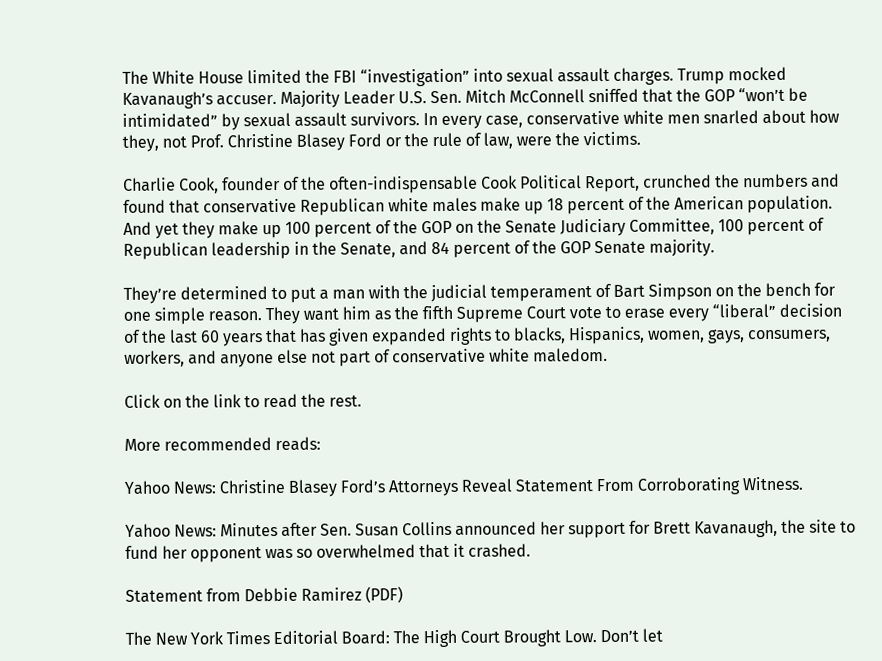The White House limited the FBI “investigation” into sexual assault charges. Trump mocked Kavanaugh’s accuser. Majority Leader U.S. Sen. Mitch McConnell sniffed that the GOP “won’t be intimidated” by sexual assault survivors. In every case, conservative white men snarled about how they, not Prof. Christine Blasey Ford or the rule of law, were the victims.

Charlie Cook, founder of the often-indispensable Cook Political Report, crunched the numbers and found that conservative Republican white males make up 18 percent of the American population. And yet they make up 100 percent of the GOP on the Senate Judiciary Committee, 100 percent of Republican leadership in the Senate, and 84 percent of the GOP Senate majority.

They’re determined to put a man with the judicial temperament of Bart Simpson on the bench for one simple reason. They want him as the fifth Supreme Court vote to erase every “liberal” decision of the last 60 years that has given expanded rights to blacks, Hispanics, women, gays, consumers, workers, and anyone else not part of conservative white maledom.

Click on the link to read the rest.

More recommended reads:

Yahoo News: Christine Blasey Ford’s Attorneys Reveal Statement From Corroborating Witness.

Yahoo News: Minutes after Sen. Susan Collins announced her support for Brett Kavanaugh, the site to fund her opponent was so overwhelmed that it crashed.

Statement from Debbie Ramirez (PDF)

The New York Times Editorial Board: The High Court Brought Low. Don’t let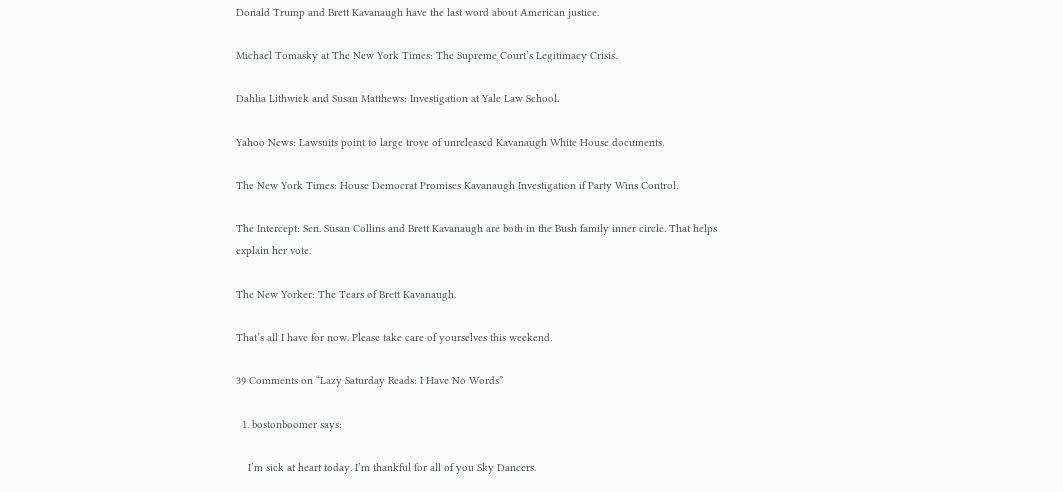Donald Trump and Brett Kavanaugh have the last word about American justice.

Michael Tomasky at The New York Times: The Supreme Court’s Legitimacy Crisis.

Dahlia Lithwick and Susan Matthews: Investigation at Yale Law School.

Yahoo News: Lawsuits point to large trove of unreleased Kavanaugh White House documents.

The New York Times: House Democrat Promises Kavanaugh Investigation if Party Wins Control.

The Intercept: Sen. Susan Collins and Brett Kavanaugh are both in the Bush family inner circle. That helps explain her vote.

The New Yorker: The Tears of Brett Kavanaugh.

That’s all I have for now. Please take care of yourselves this weekend.

39 Comments on “Lazy Saturday Reads: I Have No Words”

  1. bostonboomer says:

    I’m sick at heart today. I’m thankful for all of you Sky Dancers.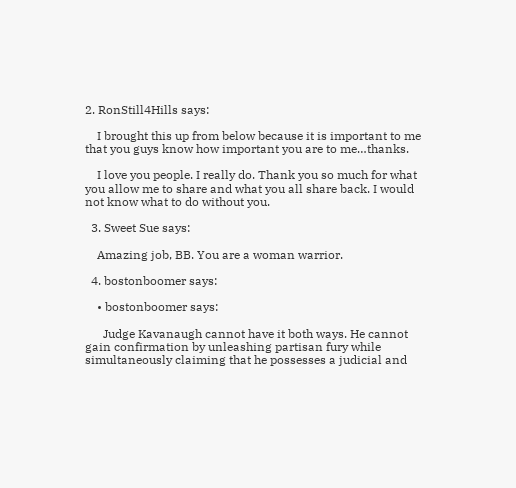2. RonStill4Hills says:

    I brought this up from below because it is important to me that you guys know how important you are to me…thanks.

    I love you people. I really do. Thank you so much for what you allow me to share and what you all share back. I would not know what to do without you.

  3. Sweet Sue says:

    Amazing job, BB. You are a woman warrior.

  4. bostonboomer says:

    • bostonboomer says:

      Judge Kavanaugh cannot have it both ways. He cannot gain confirmation by unleashing partisan fury while simultaneously claiming that he possesses a judicial and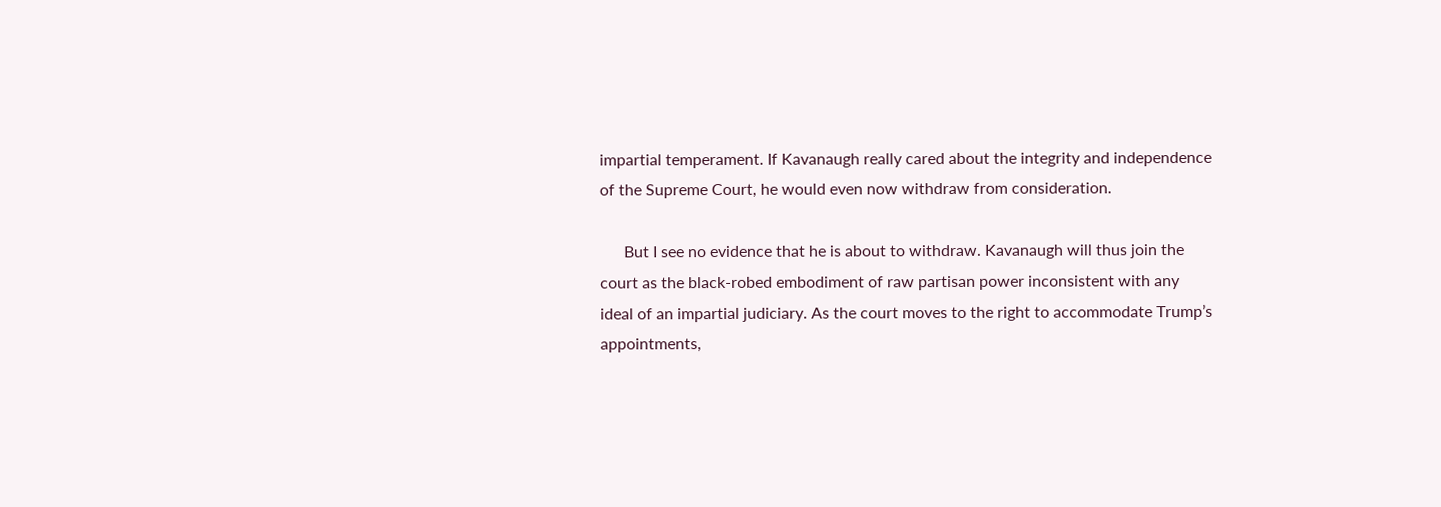impartial temperament. If Kavanaugh really cared about the integrity and independence of the Supreme Court, he would even now withdraw from consideration.

      But I see no evidence that he is about to withdraw. Kavanaugh will thus join the court as the black-robed embodiment of raw partisan power inconsistent with any ideal of an impartial judiciary. As the court moves to the right to accommodate Trump’s appointments,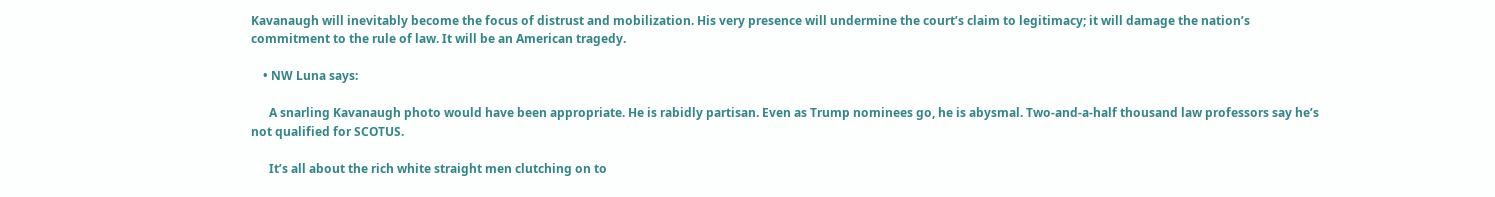Kavanaugh will inevitably become the focus of distrust and mobilization. His very presence will undermine the court’s claim to legitimacy; it will damage the nation’s commitment to the rule of law. It will be an American tragedy.

    • NW Luna says:

      A snarling Kavanaugh photo would have been appropriate. He is rabidly partisan. Even as Trump nominees go, he is abysmal. Two-and-a-half thousand law professors say he’s not qualified for SCOTUS.

      It’s all about the rich white straight men clutching on to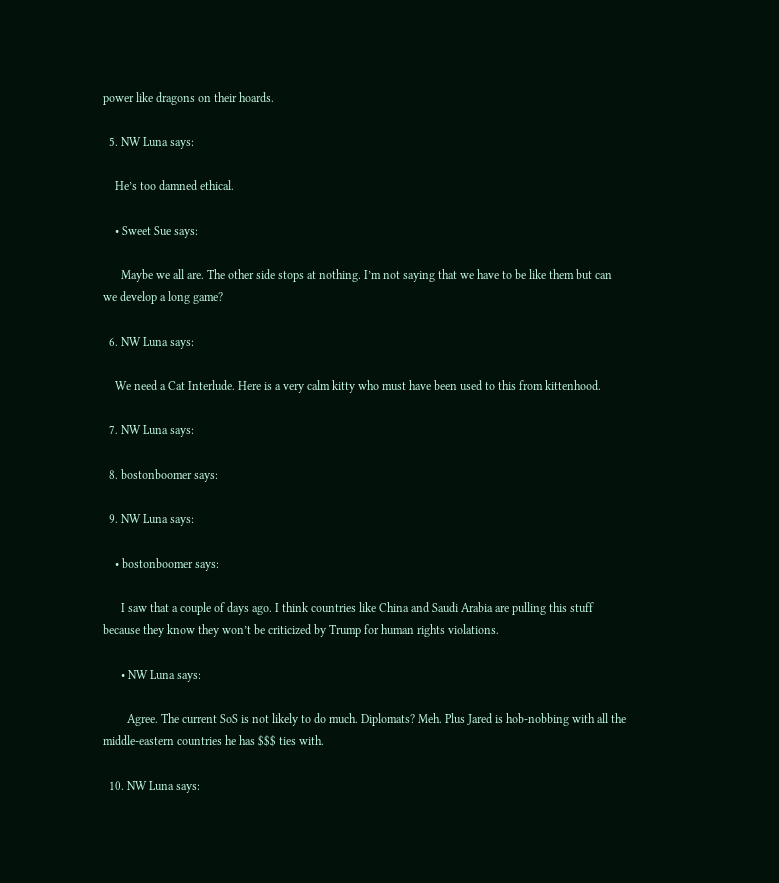power like dragons on their hoards.

  5. NW Luna says:

    He’s too damned ethical.

    • Sweet Sue says:

      Maybe we all are. The other side stops at nothing. I’m not saying that we have to be like them but can we develop a long game?

  6. NW Luna says:

    We need a Cat Interlude. Here is a very calm kitty who must have been used to this from kittenhood.

  7. NW Luna says:

  8. bostonboomer says:

  9. NW Luna says:

    • bostonboomer says:

      I saw that a couple of days ago. I think countries like China and Saudi Arabia are pulling this stuff because they know they won’t be criticized by Trump for human rights violations.

      • NW Luna says:

        Agree. The current SoS is not likely to do much. Diplomats? Meh. Plus Jared is hob-nobbing with all the middle-eastern countries he has $$$ ties with.

  10. NW Luna says: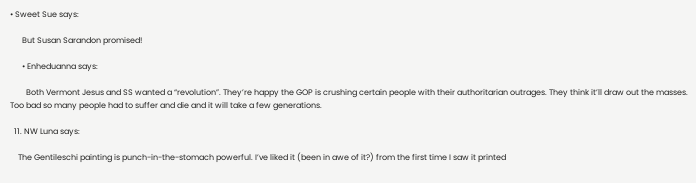• Sweet Sue says:

      But Susan Sarandon promised!

      • Enheduanna says:

        Both Vermont Jesus and SS wanted a “revolution”. They’re happy the GOP is crushing certain people with their authoritarian outrages. They think it’ll draw out the masses. Too bad so many people had to suffer and die and it will take a few generations.

  11. NW Luna says:

    The Gentileschi painting is punch-in-the-stomach powerful. I’ve liked it (been in awe of it?) from the first time I saw it printed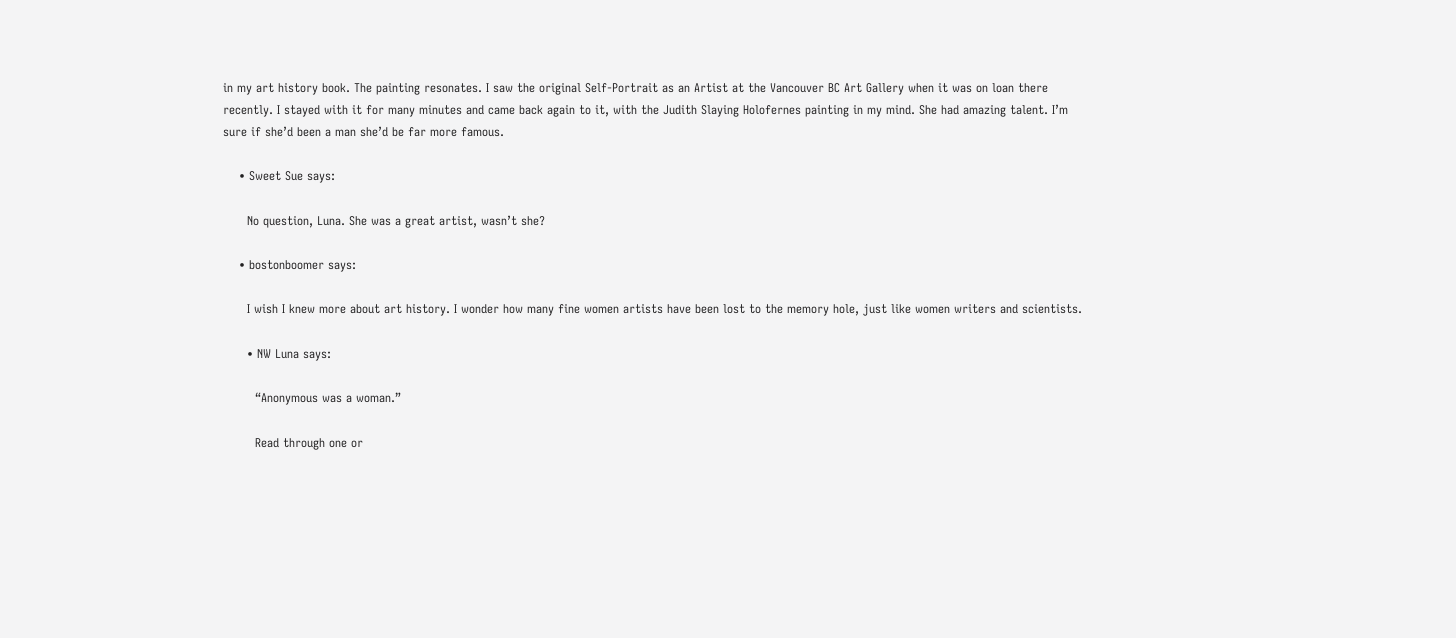in my art history book. The painting resonates. I saw the original Self-Portrait as an Artist at the Vancouver BC Art Gallery when it was on loan there recently. I stayed with it for many minutes and came back again to it, with the Judith Slaying Holofernes painting in my mind. She had amazing talent. I’m sure if she’d been a man she’d be far more famous.

    • Sweet Sue says:

      No question, Luna. She was a great artist, wasn’t she?

    • bostonboomer says:

      I wish I knew more about art history. I wonder how many fine women artists have been lost to the memory hole, just like women writers and scientists.

      • NW Luna says:

        “Anonymous was a woman.”

        Read through one or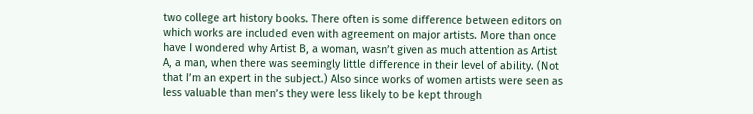two college art history books. There often is some difference between editors on which works are included even with agreement on major artists. More than once have I wondered why Artist B, a woman, wasn’t given as much attention as Artist A, a man, when there was seemingly little difference in their level of ability. (Not that I’m an expert in the subject.) Also since works of women artists were seen as less valuable than men’s they were less likely to be kept through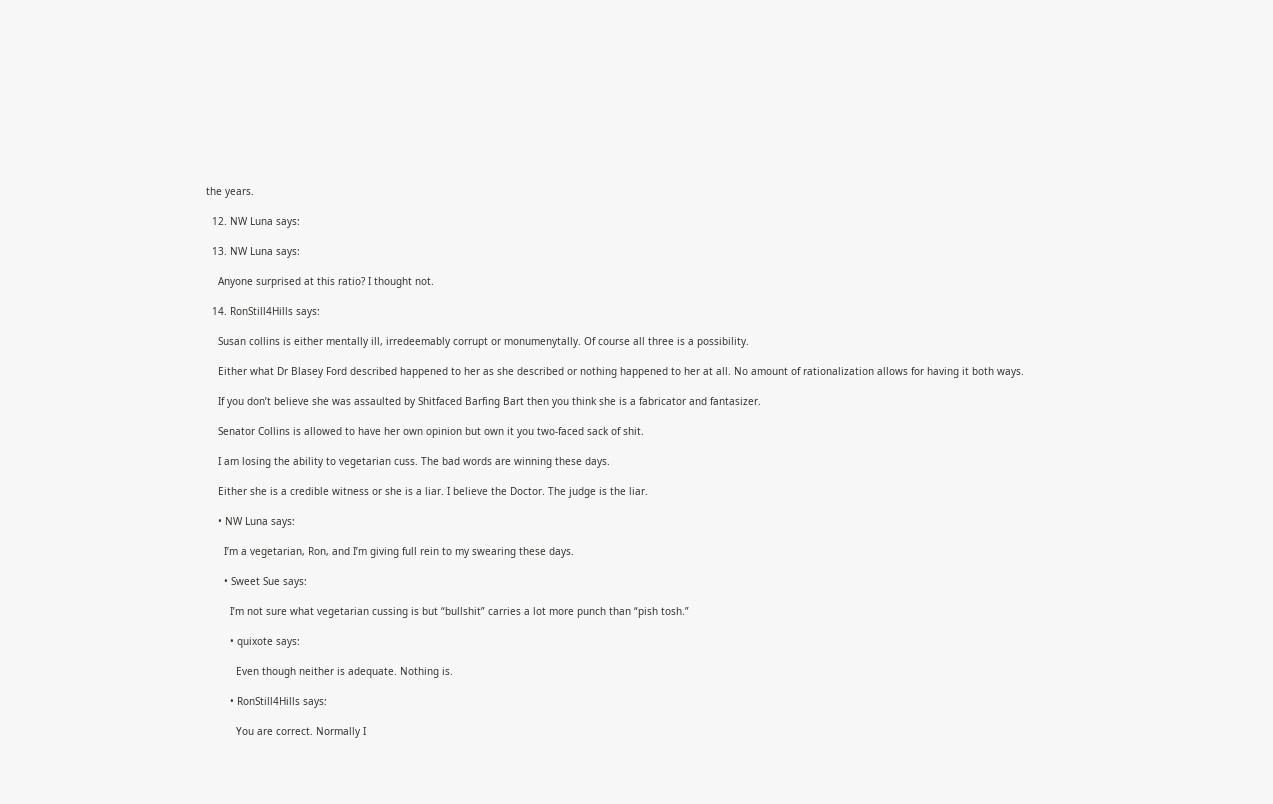the years.

  12. NW Luna says:

  13. NW Luna says:

    Anyone surprised at this ratio? I thought not.

  14. RonStill4Hills says:

    Susan collins is either mentally ill, irredeemably corrupt or monumenytally. Of course all three is a possibility.

    Either what Dr Blasey Ford described happened to her as she described or nothing happened to her at all. No amount of rationalization allows for having it both ways.

    If you don’t believe she was assaulted by Shitfaced Barfing Bart then you think she is a fabricator and fantasizer.

    Senator Collins is allowed to have her own opinion but own it you two-faced sack of shit.

    I am losing the ability to vegetarian cuss. The bad words are winning these days.

    Either she is a credible witness or she is a liar. I believe the Doctor. The judge is the liar.

    • NW Luna says:

      I’m a vegetarian, Ron, and I’m giving full rein to my swearing these days.

      • Sweet Sue says:

        I’m not sure what vegetarian cussing is but “bullshit” carries a lot more punch than “pish tosh.”

        • quixote says:

          Even though neither is adequate. Nothing is.

        • RonStill4Hills says:

          You are correct. Normally I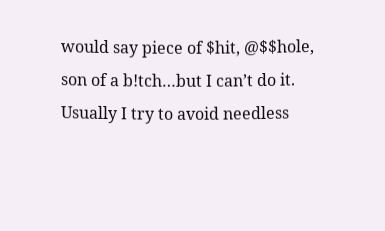would say piece of $hit, @$$hole, son of a b!tch…but I can’t do it. Usually I try to avoid needless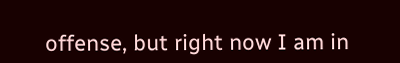offense, but right now I am in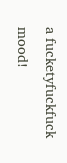a fucketyfuckfuck mood!